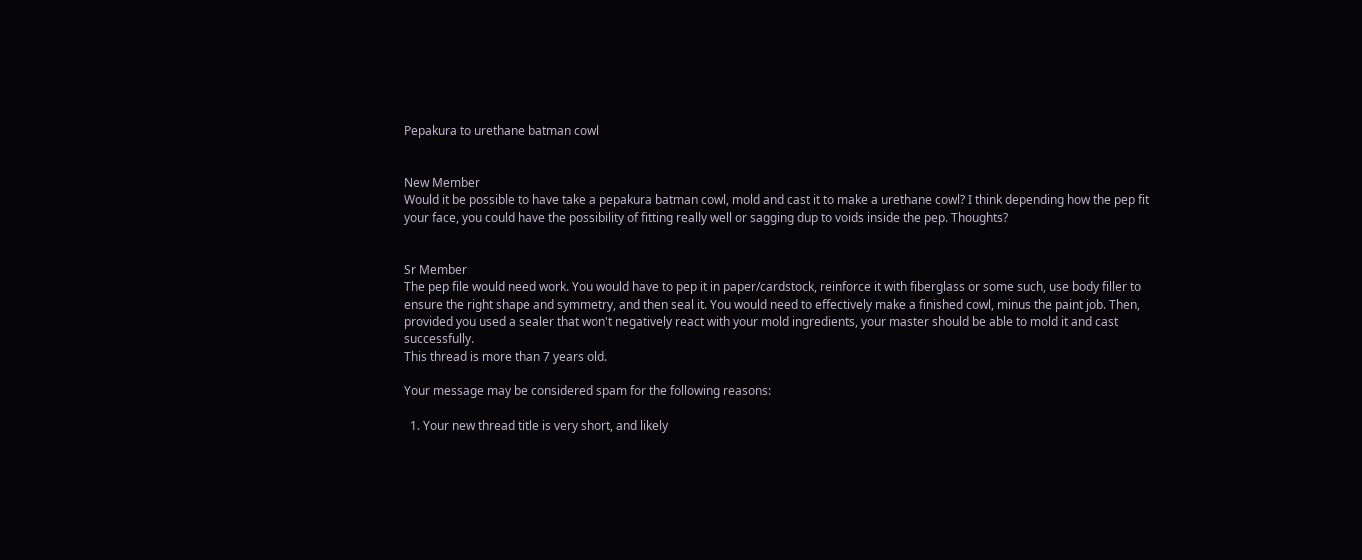Pepakura to urethane batman cowl


New Member
Would it be possible to have take a pepakura batman cowl, mold and cast it to make a urethane cowl? I think depending how the pep fit your face, you could have the possibility of fitting really well or sagging dup to voids inside the pep. Thoughts?


Sr Member
The pep file would need work. You would have to pep it in paper/cardstock, reinforce it with fiberglass or some such, use body filler to ensure the right shape and symmetry, and then seal it. You would need to effectively make a finished cowl, minus the paint job. Then, provided you used a sealer that won't negatively react with your mold ingredients, your master should be able to mold it and cast successfully.
This thread is more than 7 years old.

Your message may be considered spam for the following reasons:

  1. Your new thread title is very short, and likely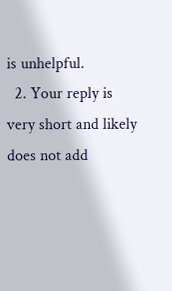is unhelpful.
  2. Your reply is very short and likely does not add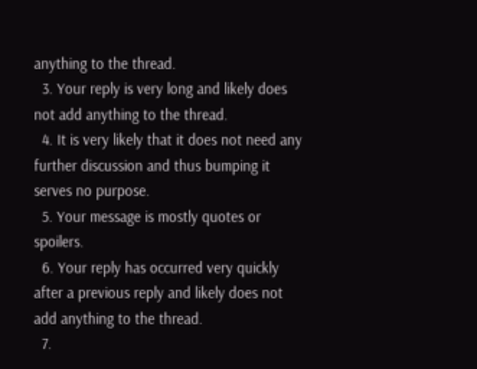anything to the thread.
  3. Your reply is very long and likely does not add anything to the thread.
  4. It is very likely that it does not need any further discussion and thus bumping it serves no purpose.
  5. Your message is mostly quotes or spoilers.
  6. Your reply has occurred very quickly after a previous reply and likely does not add anything to the thread.
  7.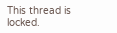This thread is locked.